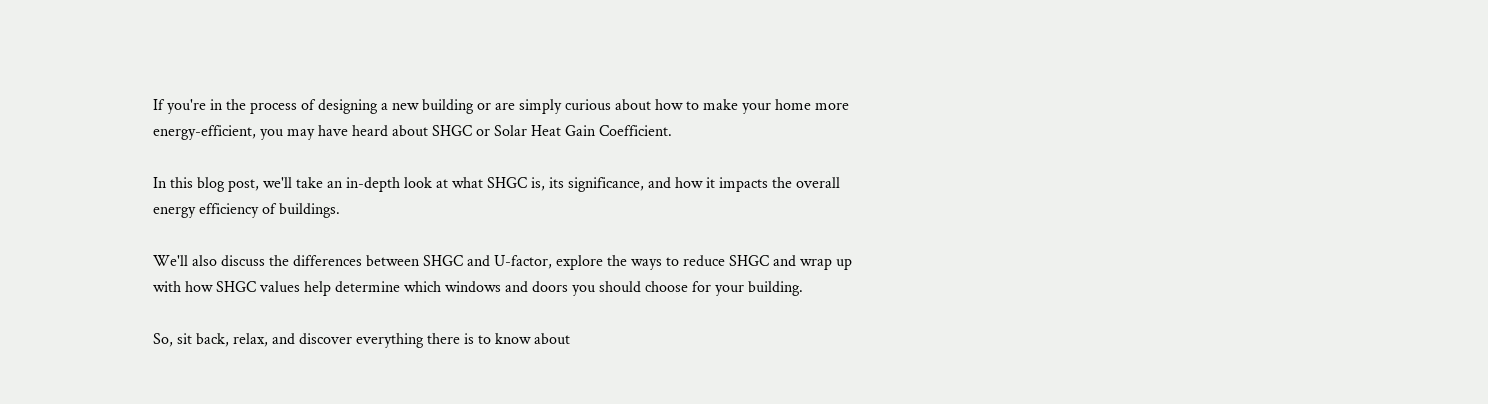If you're in the process of designing a new building or are simply curious about how to make your home more energy-efficient, you may have heard about SHGC or Solar Heat Gain Coefficient.

In this blog post, we'll take an in-depth look at what SHGC is, its significance, and how it impacts the overall energy efficiency of buildings.

We'll also discuss the differences between SHGC and U-factor, explore the ways to reduce SHGC and wrap up with how SHGC values help determine which windows and doors you should choose for your building.

So, sit back, relax, and discover everything there is to know about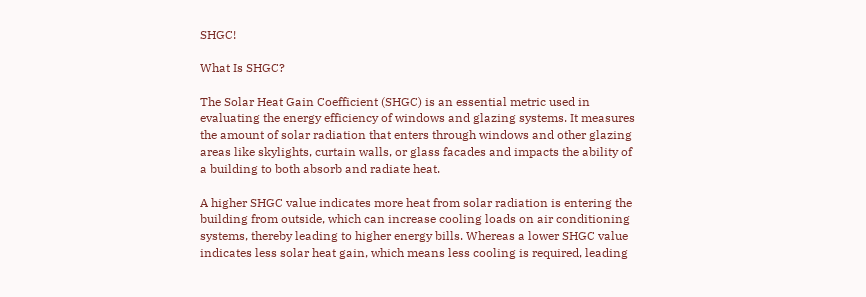SHGC!

What Is SHGC?

The Solar Heat Gain Coefficient (SHGC) is an essential metric used in evaluating the energy efficiency of windows and glazing systems. It measures the amount of solar radiation that enters through windows and other glazing areas like skylights, curtain walls, or glass facades and impacts the ability of a building to both absorb and radiate heat.

A higher SHGC value indicates more heat from solar radiation is entering the building from outside, which can increase cooling loads on air conditioning systems, thereby leading to higher energy bills. Whereas a lower SHGC value indicates less solar heat gain, which means less cooling is required, leading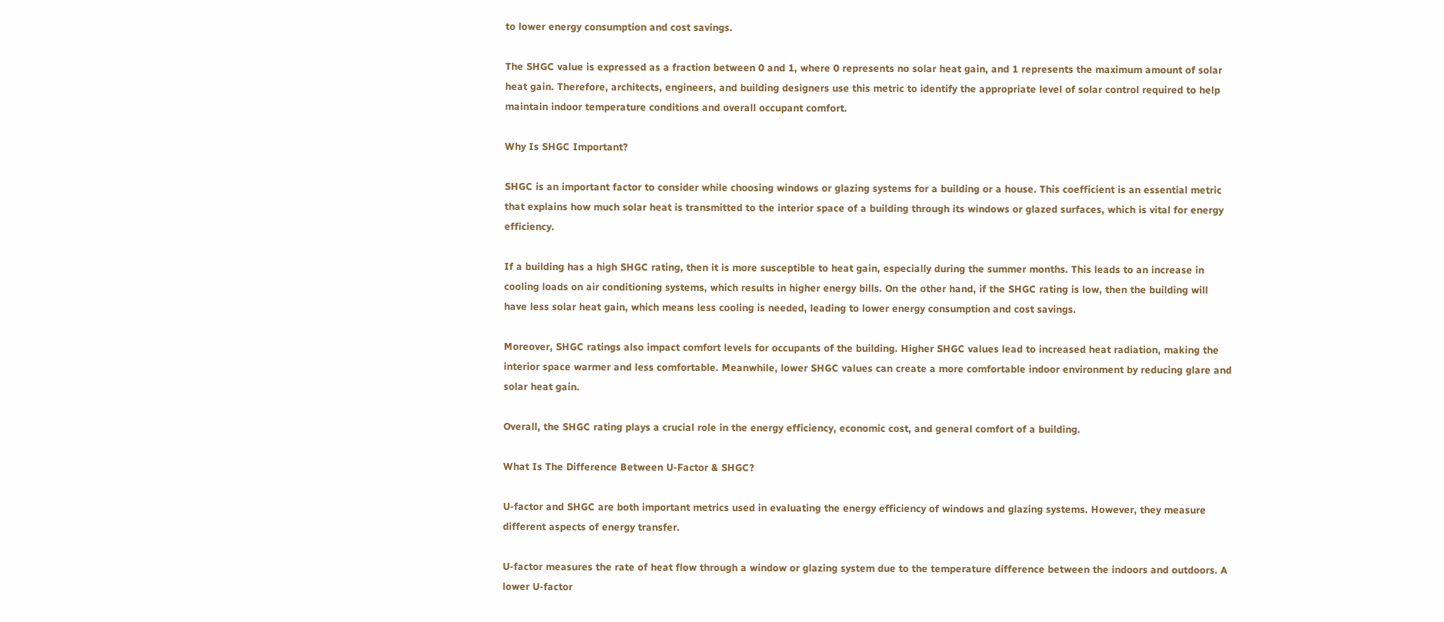to lower energy consumption and cost savings.

The SHGC value is expressed as a fraction between 0 and 1, where 0 represents no solar heat gain, and 1 represents the maximum amount of solar heat gain. Therefore, architects, engineers, and building designers use this metric to identify the appropriate level of solar control required to help maintain indoor temperature conditions and overall occupant comfort.

Why Is SHGC Important?

SHGC is an important factor to consider while choosing windows or glazing systems for a building or a house. This coefficient is an essential metric that explains how much solar heat is transmitted to the interior space of a building through its windows or glazed surfaces, which is vital for energy efficiency.

If a building has a high SHGC rating, then it is more susceptible to heat gain, especially during the summer months. This leads to an increase in cooling loads on air conditioning systems, which results in higher energy bills. On the other hand, if the SHGC rating is low, then the building will have less solar heat gain, which means less cooling is needed, leading to lower energy consumption and cost savings.

Moreover, SHGC ratings also impact comfort levels for occupants of the building. Higher SHGC values lead to increased heat radiation, making the interior space warmer and less comfortable. Meanwhile, lower SHGC values can create a more comfortable indoor environment by reducing glare and solar heat gain.

Overall, the SHGC rating plays a crucial role in the energy efficiency, economic cost, and general comfort of a building.

What Is The Difference Between U-Factor & SHGC?

U-factor and SHGC are both important metrics used in evaluating the energy efficiency of windows and glazing systems. However, they measure different aspects of energy transfer.

U-factor measures the rate of heat flow through a window or glazing system due to the temperature difference between the indoors and outdoors. A lower U-factor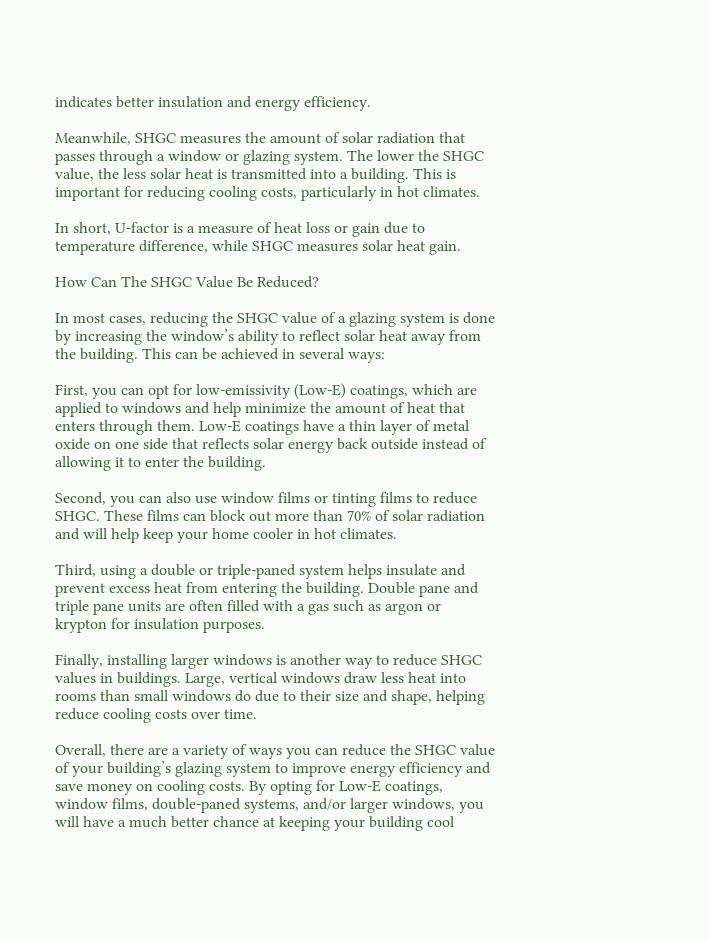indicates better insulation and energy efficiency.

Meanwhile, SHGC measures the amount of solar radiation that passes through a window or glazing system. The lower the SHGC value, the less solar heat is transmitted into a building. This is important for reducing cooling costs, particularly in hot climates.

In short, U-factor is a measure of heat loss or gain due to temperature difference, while SHGC measures solar heat gain.

How Can The SHGC Value Be Reduced?

In most cases, reducing the SHGC value of a glazing system is done by increasing the window’s ability to reflect solar heat away from the building. This can be achieved in several ways:

First, you can opt for low-emissivity (Low-E) coatings, which are applied to windows and help minimize the amount of heat that enters through them. Low-E coatings have a thin layer of metal oxide on one side that reflects solar energy back outside instead of allowing it to enter the building.

Second, you can also use window films or tinting films to reduce SHGC. These films can block out more than 70% of solar radiation and will help keep your home cooler in hot climates.

Third, using a double or triple-paned system helps insulate and prevent excess heat from entering the building. Double pane and triple pane units are often filled with a gas such as argon or krypton for insulation purposes.

Finally, installing larger windows is another way to reduce SHGC values in buildings. Large, vertical windows draw less heat into rooms than small windows do due to their size and shape, helping reduce cooling costs over time.

Overall, there are a variety of ways you can reduce the SHGC value of your building’s glazing system to improve energy efficiency and save money on cooling costs. By opting for Low-E coatings, window films, double-paned systems, and/or larger windows, you will have a much better chance at keeping your building cool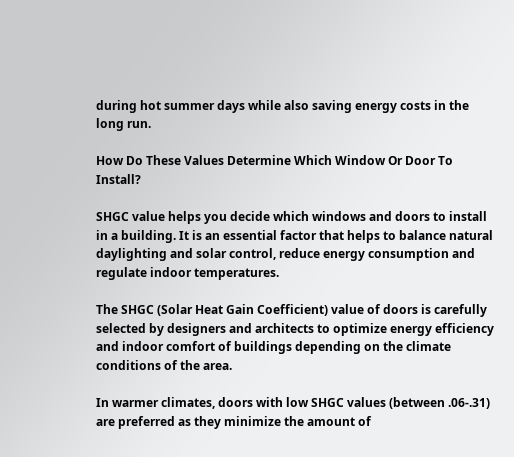during hot summer days while also saving energy costs in the long run.

How Do These Values Determine Which Window Or Door To Install?

SHGC value helps you decide which windows and doors to install in a building. It is an essential factor that helps to balance natural daylighting and solar control, reduce energy consumption and regulate indoor temperatures.

The SHGC (Solar Heat Gain Coefficient) value of doors is carefully selected by designers and architects to optimize energy efficiency and indoor comfort of buildings depending on the climate conditions of the area.

In warmer climates, doors with low SHGC values (between .06-.31) are preferred as they minimize the amount of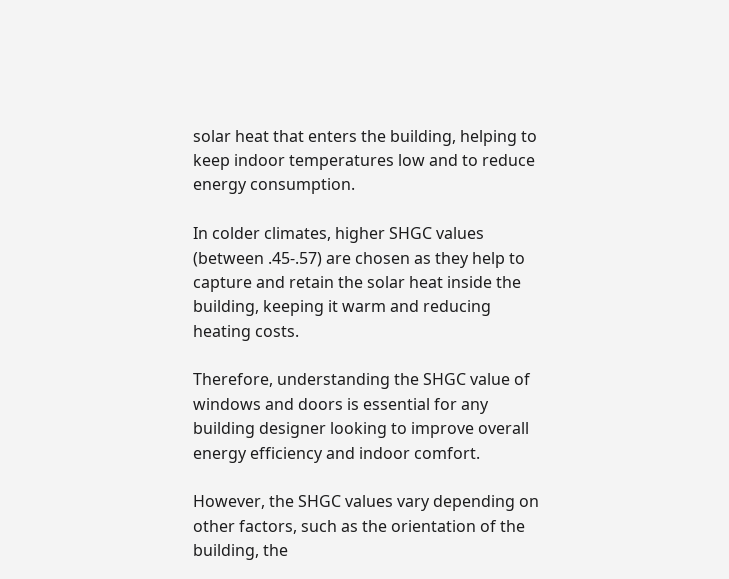solar heat that enters the building, helping to keep indoor temperatures low and to reduce energy consumption.

In colder climates, higher SHGC values (between .45-.57) are chosen as they help to capture and retain the solar heat inside the building, keeping it warm and reducing heating costs.

Therefore, understanding the SHGC value of windows and doors is essential for any building designer looking to improve overall energy efficiency and indoor comfort.

However, the SHGC values vary depending on other factors, such as the orientation of the building, the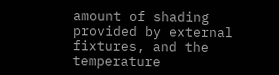amount of shading provided by external fixtures, and the temperature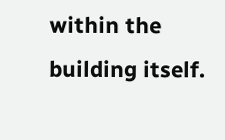within the building itself.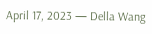April 17, 2023 — Della Wang